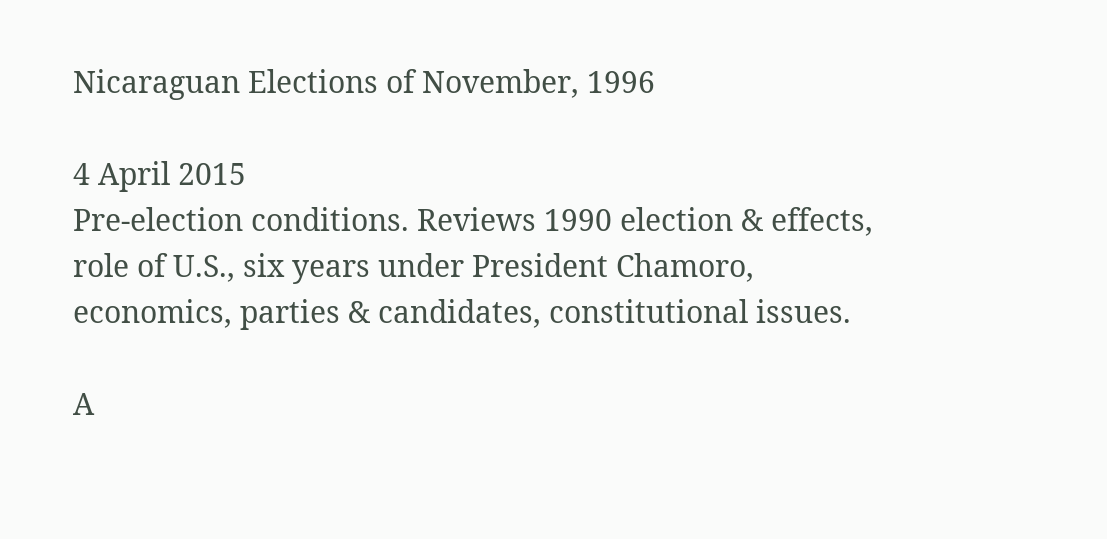Nicaraguan Elections of November, 1996

4 April 2015
Pre-election conditions. Reviews 1990 election & effects, role of U.S., six years under President Chamoro, economics, parties & candidates, constitutional issues.

A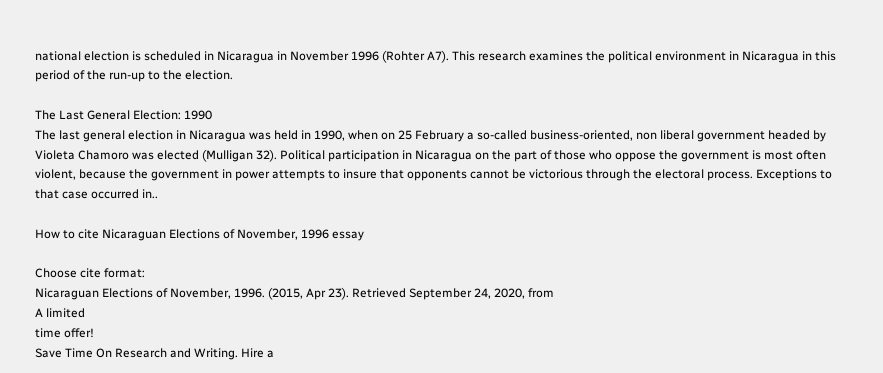national election is scheduled in Nicaragua in November 1996 (Rohter A7). This research examines the political environment in Nicaragua in this period of the run-up to the election.

The Last General Election: 1990
The last general election in Nicaragua was held in 1990, when on 25 February a so-called business-oriented, non liberal government headed by Violeta Chamoro was elected (Mulligan 32). Political participation in Nicaragua on the part of those who oppose the government is most often violent, because the government in power attempts to insure that opponents cannot be victorious through the electoral process. Exceptions to that case occurred in..

How to cite Nicaraguan Elections of November, 1996 essay

Choose cite format:
Nicaraguan Elections of November, 1996. (2015, Apr 23). Retrieved September 24, 2020, from
A limited
time offer!
Save Time On Research and Writing. Hire a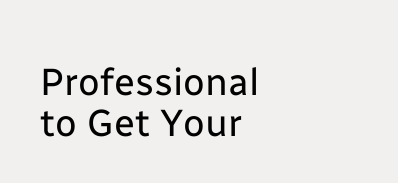Professional to Get Your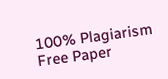100% Plagiarism Free Paper